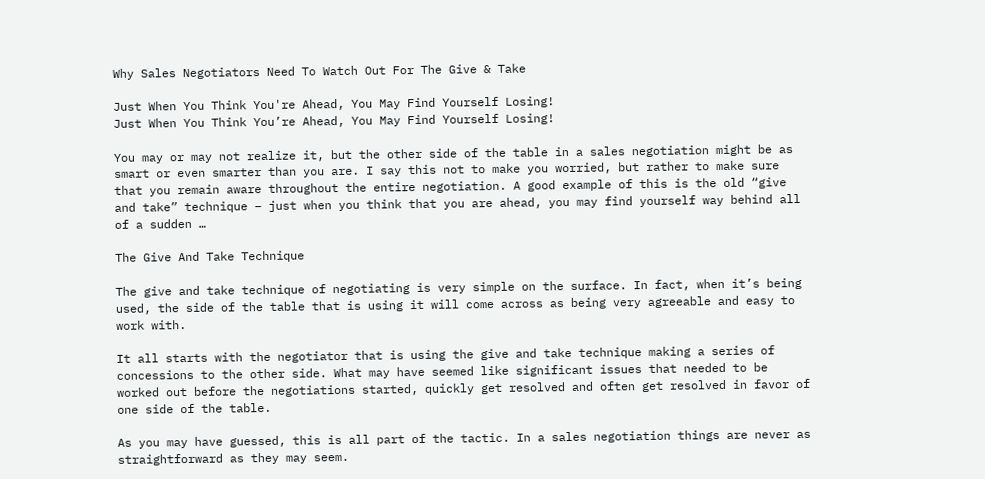Why Sales Negotiators Need To Watch Out For The Give & Take

Just When You Think You're Ahead, You May Find Yourself Losing!
Just When You Think You’re Ahead, You May Find Yourself Losing!

You may or may not realize it, but the other side of the table in a sales negotiation might be as smart or even smarter than you are. I say this not to make you worried, but rather to make sure that you remain aware throughout the entire negotiation. A good example of this is the old “give and take” technique – just when you think that you are ahead, you may find yourself way behind all of a sudden …

The Give And Take Technique

The give and take technique of negotiating is very simple on the surface. In fact, when it’s being used, the side of the table that is using it will come across as being very agreeable and easy to work with.

It all starts with the negotiator that is using the give and take technique making a series of concessions to the other side. What may have seemed like significant issues that needed to be worked out before the negotiations started, quickly get resolved and often get resolved in favor of one side of the table.

As you may have guessed, this is all part of the tactic. In a sales negotiation things are never as straightforward as they may seem.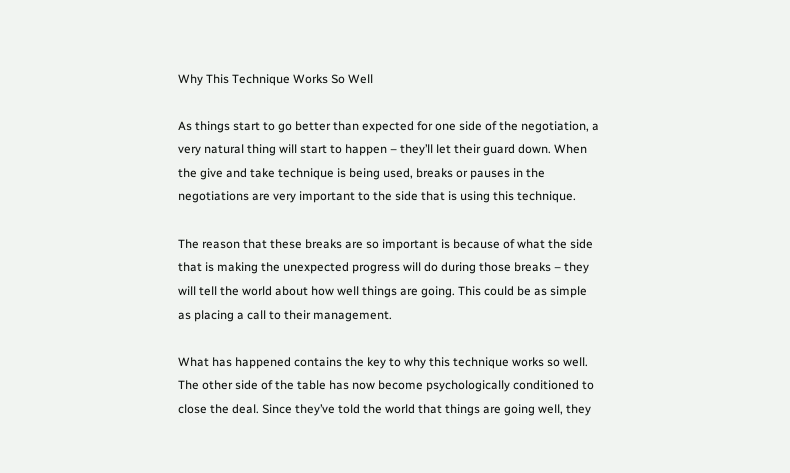Why This Technique Works So Well

As things start to go better than expected for one side of the negotiation, a very natural thing will start to happen – they’ll let their guard down. When the give and take technique is being used, breaks or pauses in the negotiations are very important to the side that is using this technique.

The reason that these breaks are so important is because of what the side that is making the unexpected progress will do during those breaks – they will tell the world about how well things are going. This could be as simple as placing a call to their management.

What has happened contains the key to why this technique works so well. The other side of the table has now become psychologically conditioned to close the deal. Since they’ve told the world that things are going well, they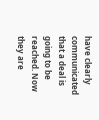have clearly communicated that a deal is going to be reached. Now they are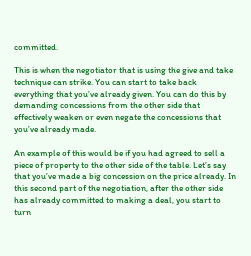committed.

This is when the negotiator that is using the give and take technique can strike. You can start to take back everything that you’ve already given. You can do this by demanding concessions from the other side that effectively weaken or even negate the concessions that you’ve already made.

An example of this would be if you had agreed to sell a piece of property to the other side of the table. Let’s say that you’ve made a big concession on the price already. In this second part of the negotiation, after the other side has already committed to making a deal, you start to turn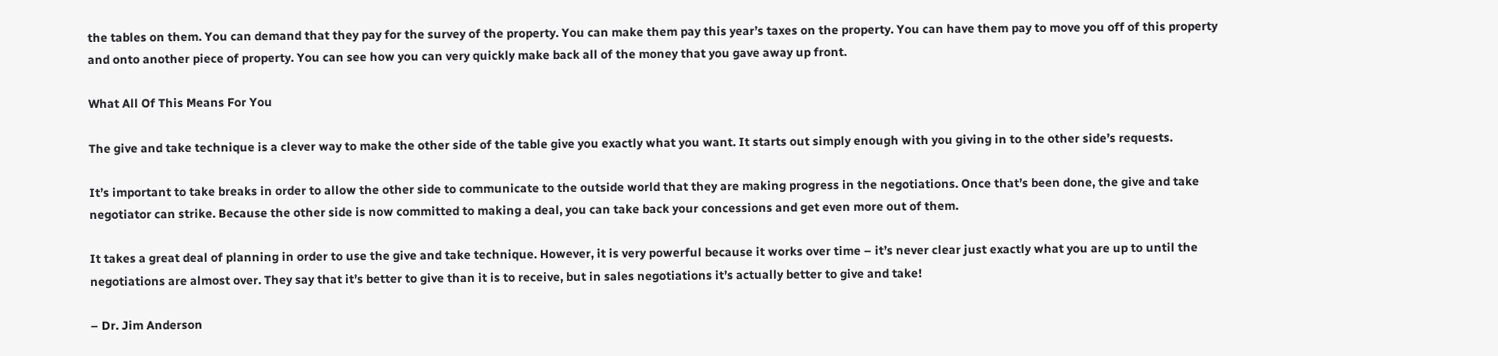the tables on them. You can demand that they pay for the survey of the property. You can make them pay this year’s taxes on the property. You can have them pay to move you off of this property and onto another piece of property. You can see how you can very quickly make back all of the money that you gave away up front.

What All Of This Means For You

The give and take technique is a clever way to make the other side of the table give you exactly what you want. It starts out simply enough with you giving in to the other side’s requests.

It’s important to take breaks in order to allow the other side to communicate to the outside world that they are making progress in the negotiations. Once that’s been done, the give and take negotiator can strike. Because the other side is now committed to making a deal, you can take back your concessions and get even more out of them.

It takes a great deal of planning in order to use the give and take technique. However, it is very powerful because it works over time – it’s never clear just exactly what you are up to until the negotiations are almost over. They say that it’s better to give than it is to receive, but in sales negotiations it’s actually better to give and take!

– Dr. Jim Anderson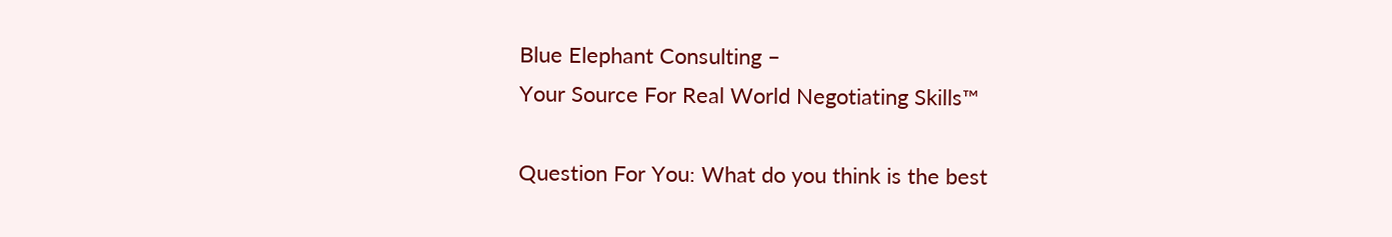Blue Elephant Consulting –
Your Source For Real World Negotiating Skills™

Question For You: What do you think is the best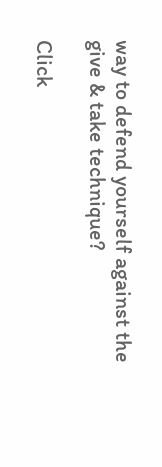way to defend yourself against the give & take technique?

Click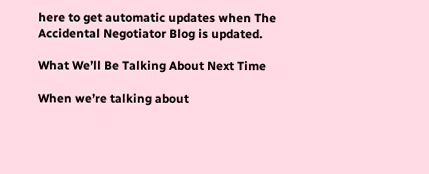here to get automatic updates when The Accidental Negotiator Blog is updated.

What We’ll Be Talking About Next Time

When we’re talking about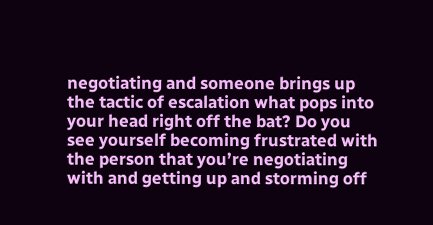negotiating and someone brings up the tactic of escalation what pops into your head right off the bat? Do you see yourself becoming frustrated with the person that you’re negotiating with and getting up and storming off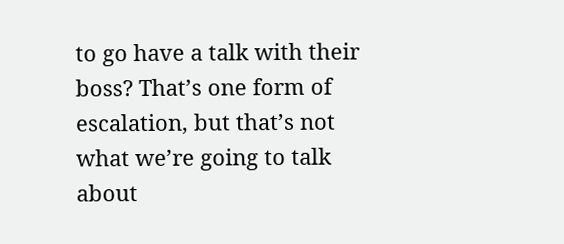to go have a talk with their boss? That’s one form of escalation, but that’s not what we’re going to talk about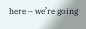here – we’re going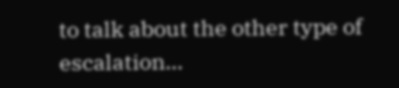to talk about the other type of escalation…